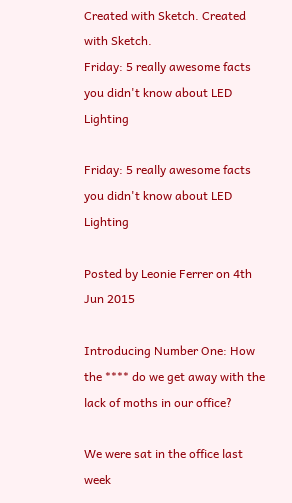Created with Sketch. Created with Sketch.
Friday: 5 really awesome facts you didn't know about LED Lighting

Friday: 5 really awesome facts you didn't know about LED Lighting

Posted by Leonie Ferrer on 4th Jun 2015

Introducing Number One: How the **** do we get away with the lack of moths in our office?

We were sat in the office last week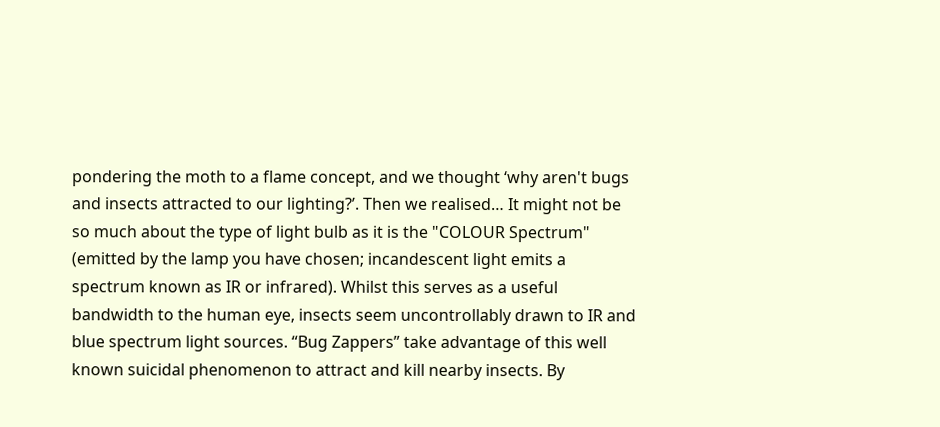pondering the moth to a flame concept, and we thought ‘why aren't bugs and insects attracted to our lighting?’. Then we realised… It might not be so much about the type of light bulb as it is the "COLOUR Spectrum" (emitted by the lamp you have chosen; incandescent light emits a spectrum known as IR or infrared). Whilst this serves as a useful bandwidth to the human eye, insects seem uncontrollably drawn to IR and blue spectrum light sources. “Bug Zappers” take advantage of this well known suicidal phenomenon to attract and kill nearby insects. By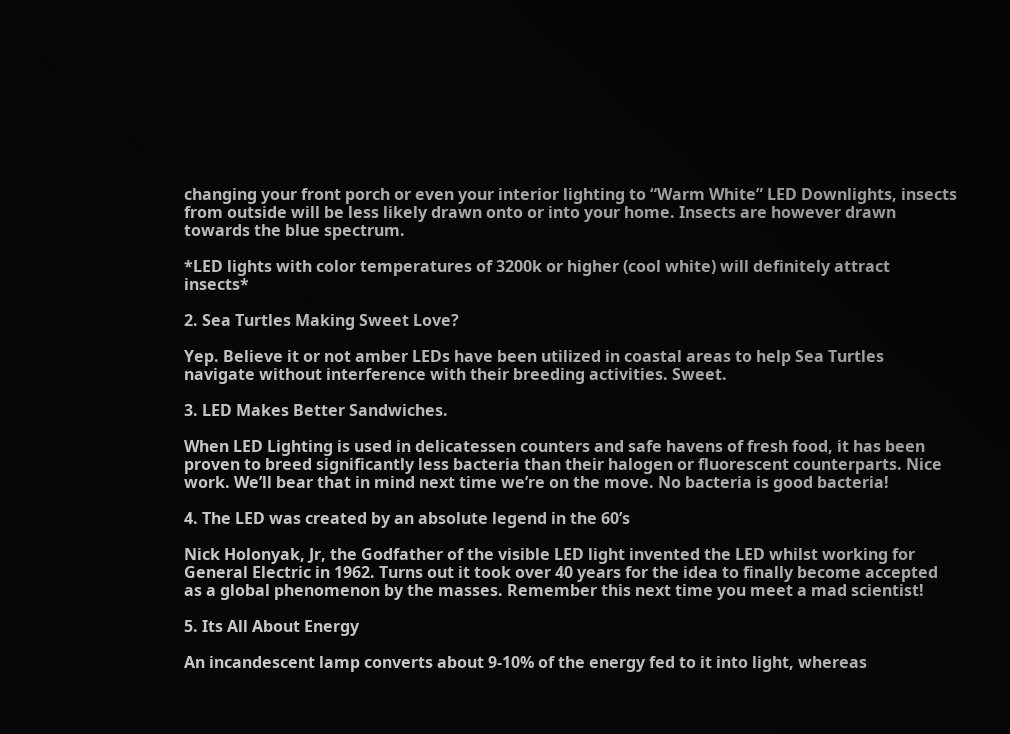changing your front porch or even your interior lighting to “Warm White” LED Downlights, insects from outside will be less likely drawn onto or into your home. Insects are however drawn towards the blue spectrum.

*LED lights with color temperatures of 3200k or higher (cool white) will definitely attract insects*

2. Sea Turtles Making Sweet Love?

Yep. Believe it or not amber LEDs have been utilized in coastal areas to help Sea Turtles navigate without interference with their breeding activities. Sweet.

3. LED Makes Better Sandwiches.

When LED Lighting is used in delicatessen counters and safe havens of fresh food, it has been proven to breed significantly less bacteria than their halogen or fluorescent counterparts. Nice work. We’ll bear that in mind next time we’re on the move. No bacteria is good bacteria!

4. The LED was created by an absolute legend in the 60’s

Nick Holonyak, Jr, the Godfather of the visible LED light invented the LED whilst working for General Electric in 1962. Turns out it took over 40 years for the idea to finally become accepted as a global phenomenon by the masses. Remember this next time you meet a mad scientist!

5. Its All About Energy

An incandescent lamp converts about 9-10% of the energy fed to it into light, whereas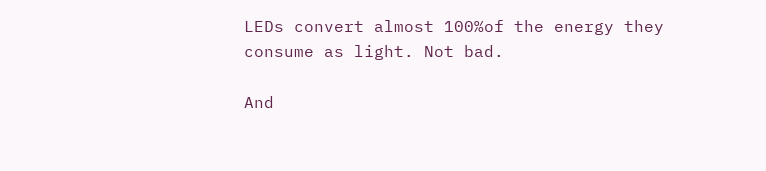LEDs convert almost 100%of the energy they consume as light. Not bad.

And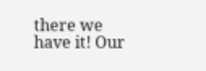there we have it! Our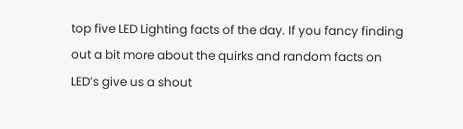top five LED Lighting facts of the day. If you fancy finding out a bit more about the quirks and random facts on LED’s give us a shout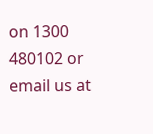on 1300 480102 or email us at